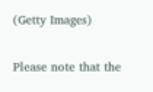(Getty Images)

Please note that the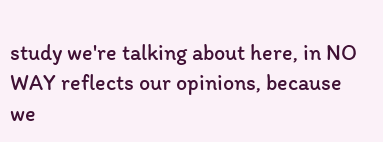study we're talking about here, in NO WAY reflects our opinions, because we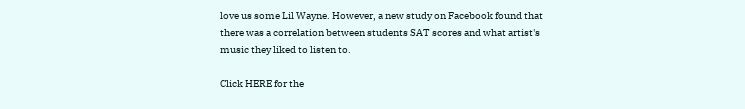love us some Lil Wayne. However, a new study on Facebook found that there was a correlation between students SAT scores and what artist's music they liked to listen to.

Click HERE for the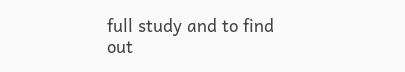full study and to find out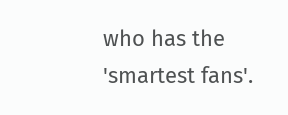who has the 'smartest fans'.